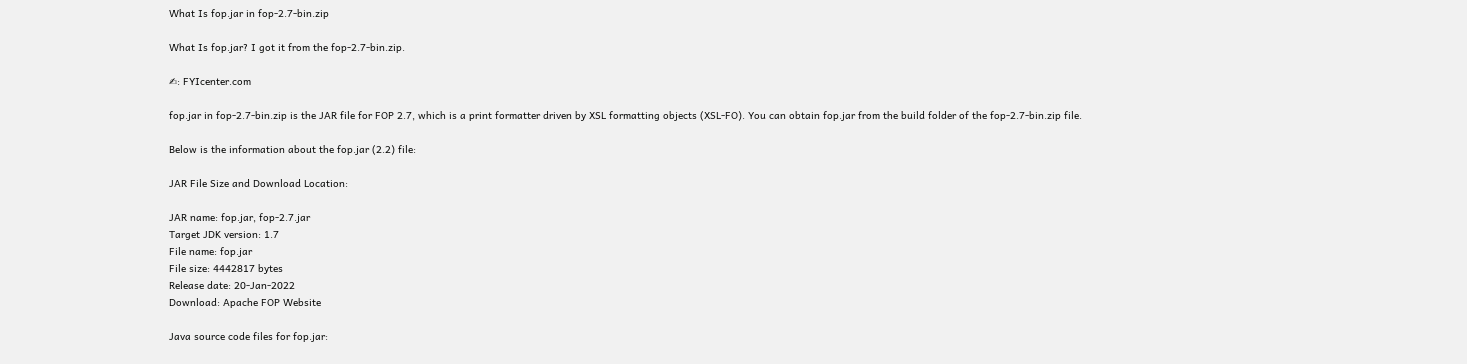What Is fop.jar in fop-2.7-bin.zip

What Is fop.jar? I got it from the fop-2.7-bin.zip.

✍: FYIcenter.com

fop.jar in fop-2.7-bin.zip is the JAR file for FOP 2.7, which is a print formatter driven by XSL formatting objects (XSL-FO). You can obtain fop.jar from the build folder of the fop-2.7-bin.zip file.

Below is the information about the fop.jar (2.2) file:

JAR File Size and Download Location:

JAR name: fop.jar, fop-2.7.jar
Target JDK version: 1.7
File name: fop.jar
File size: 4442817 bytes
Release date: 20-Jan-2022
Download: Apache FOP Website

Java source code files for fop.jar: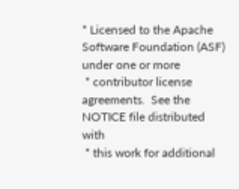* Licensed to the Apache Software Foundation (ASF) under one or more
 * contributor license agreements.  See the NOTICE file distributed with
 * this work for additional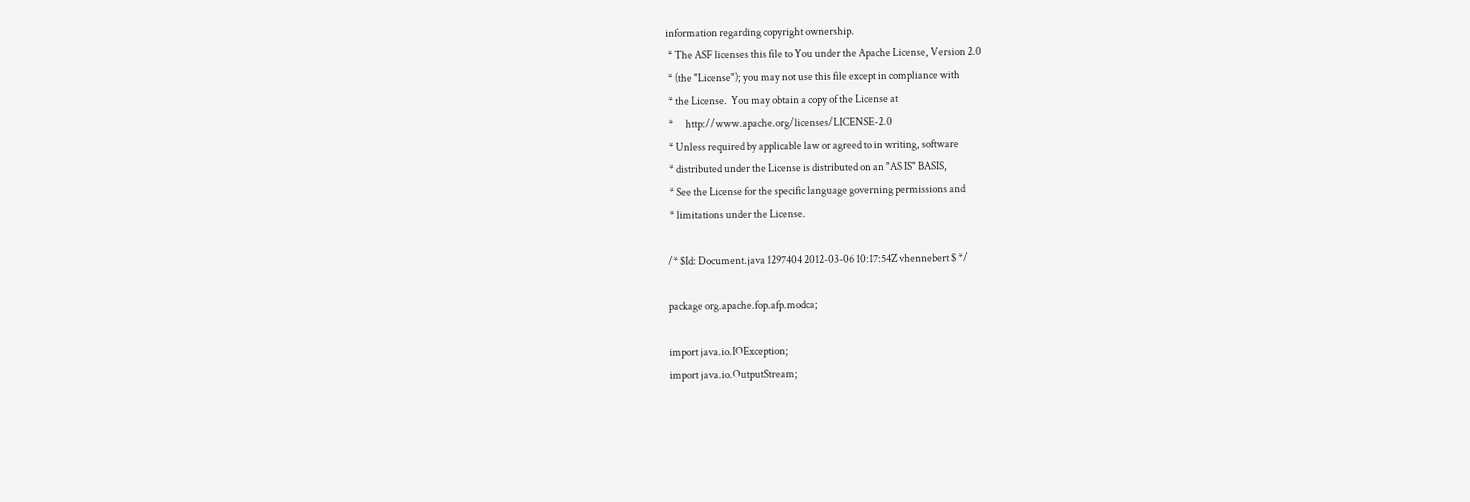information regarding copyright ownership.
 * The ASF licenses this file to You under the Apache License, Version 2.0
 * (the "License"); you may not use this file except in compliance with
 * the License.  You may obtain a copy of the License at
 *      http://www.apache.org/licenses/LICENSE-2.0
 * Unless required by applicable law or agreed to in writing, software
 * distributed under the License is distributed on an "AS IS" BASIS,
 * See the License for the specific language governing permissions and
 * limitations under the License.

/* $Id: Document.java 1297404 2012-03-06 10:17:54Z vhennebert $ */

package org.apache.fop.afp.modca;

import java.io.IOException;
import java.io.OutputStream;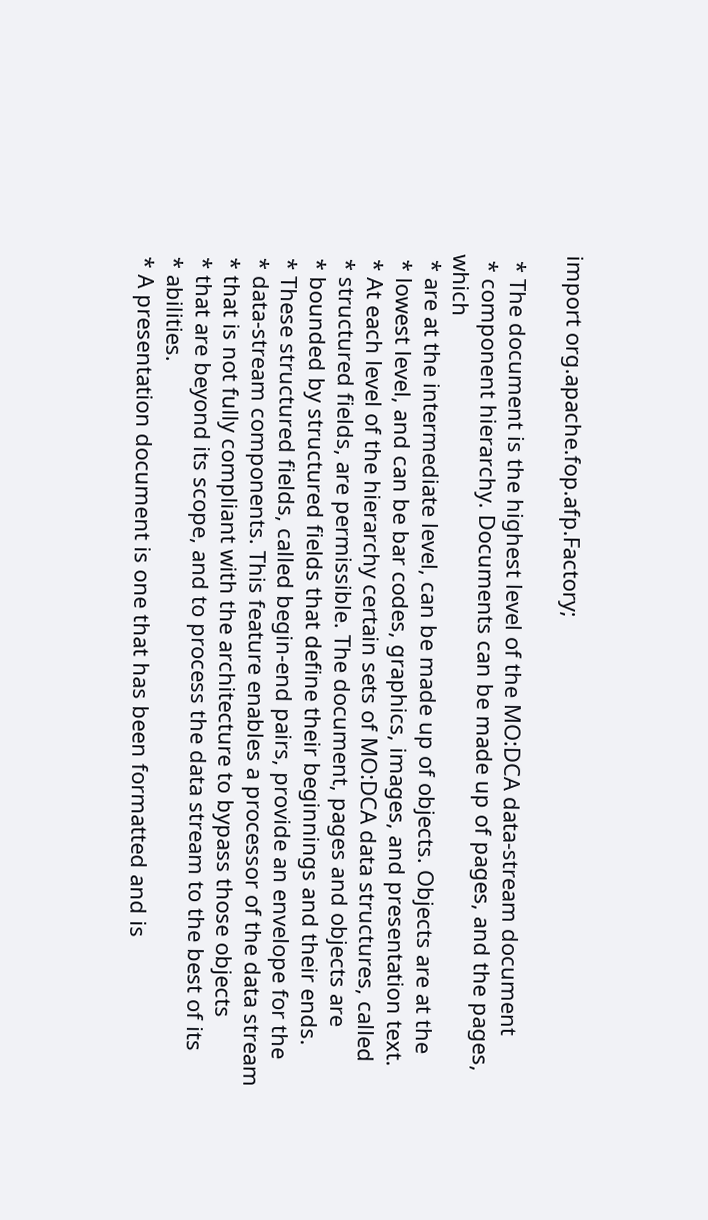import org.apache.fop.afp.Factory;

 * The document is the highest level of the MO:DCA data-stream document
 * component hierarchy. Documents can be made up of pages, and the pages, which
 * are at the intermediate level, can be made up of objects. Objects are at the
 * lowest level, and can be bar codes, graphics, images, and presentation text.
 * At each level of the hierarchy certain sets of MO:DCA data structures, called
 * structured fields, are permissible. The document, pages and objects are
 * bounded by structured fields that define their beginnings and their ends.
 * These structured fields, called begin-end pairs, provide an envelope for the
 * data-stream components. This feature enables a processor of the data stream
 * that is not fully compliant with the architecture to bypass those objects
 * that are beyond its scope, and to process the data stream to the best of its
 * abilities.
 * A presentation document is one that has been formatted and is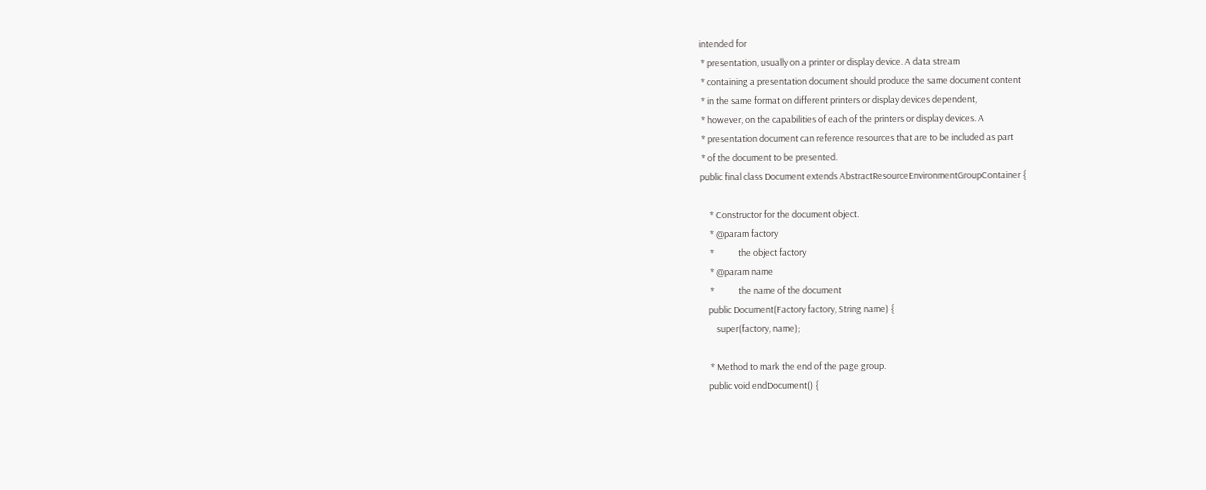intended for
 * presentation, usually on a printer or display device. A data stream
 * containing a presentation document should produce the same document content
 * in the same format on different printers or display devices dependent,
 * however, on the capabilities of each of the printers or display devices. A
 * presentation document can reference resources that are to be included as part
 * of the document to be presented.
public final class Document extends AbstractResourceEnvironmentGroupContainer {

     * Constructor for the document object.
     * @param factory
     *            the object factory
     * @param name
     *            the name of the document
    public Document(Factory factory, String name) {
        super(factory, name);

     * Method to mark the end of the page group.
    public void endDocument() {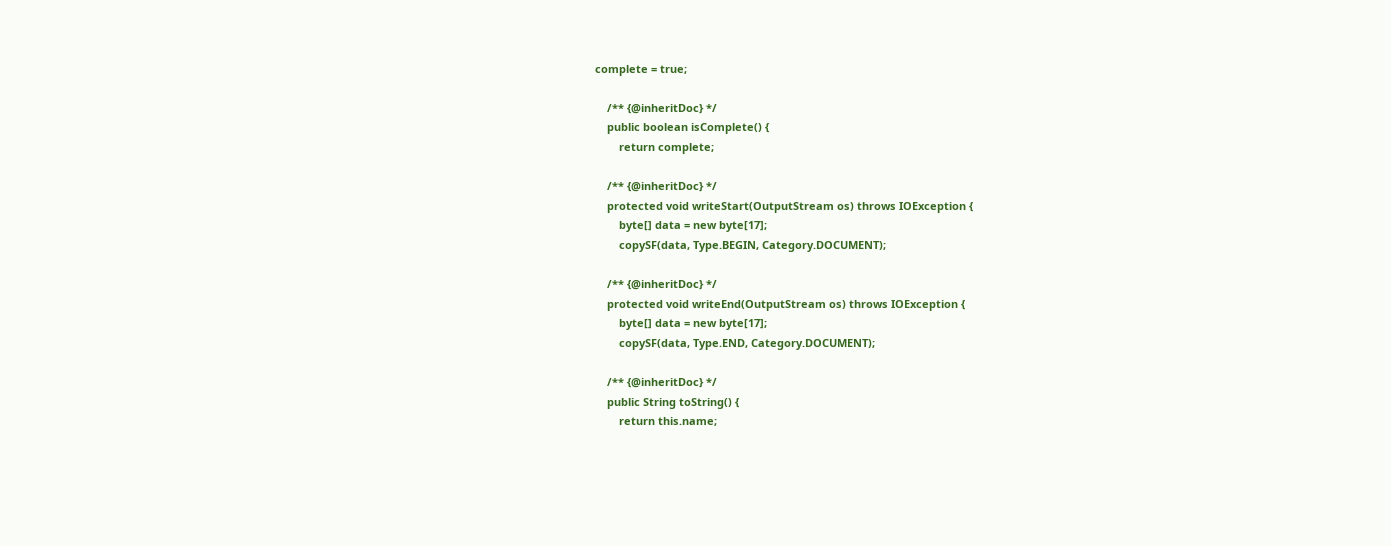complete = true;

    /** {@inheritDoc} */
    public boolean isComplete() {
        return complete;

    /** {@inheritDoc} */
    protected void writeStart(OutputStream os) throws IOException {
        byte[] data = new byte[17];
        copySF(data, Type.BEGIN, Category.DOCUMENT);

    /** {@inheritDoc} */
    protected void writeEnd(OutputStream os) throws IOException {
        byte[] data = new byte[17];
        copySF(data, Type.END, Category.DOCUMENT);

    /** {@inheritDoc} */
    public String toString() {
        return this.name;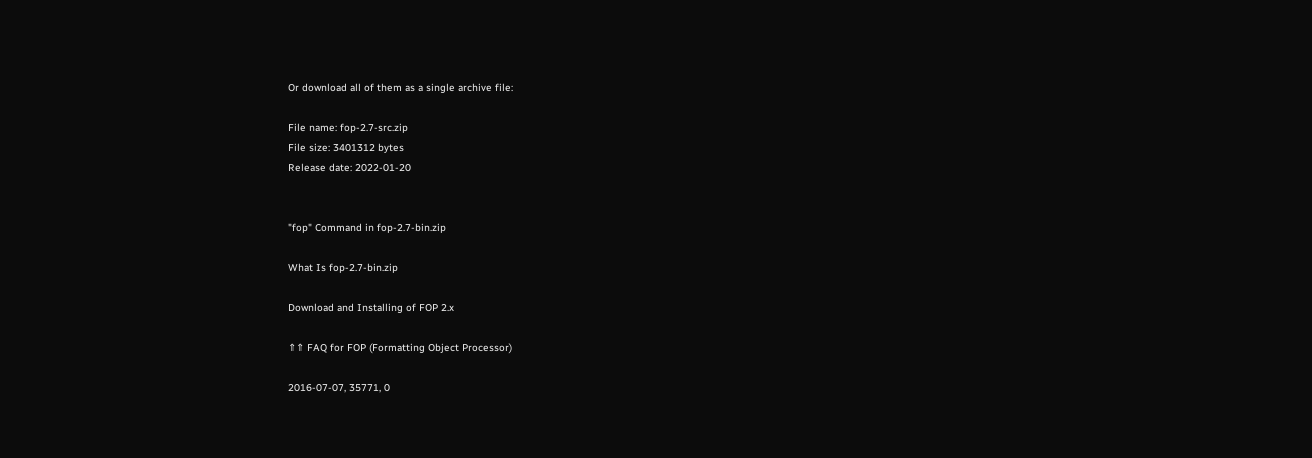Or download all of them as a single archive file:

File name: fop-2.7-src.zip
File size: 3401312 bytes
Release date: 2022-01-20


"fop" Command in fop-2.7-bin.zip

What Is fop-2.7-bin.zip

Download and Installing of FOP 2.x

⇑⇑ FAQ for FOP (Formatting Object Processor)

2016-07-07, 35771, 0